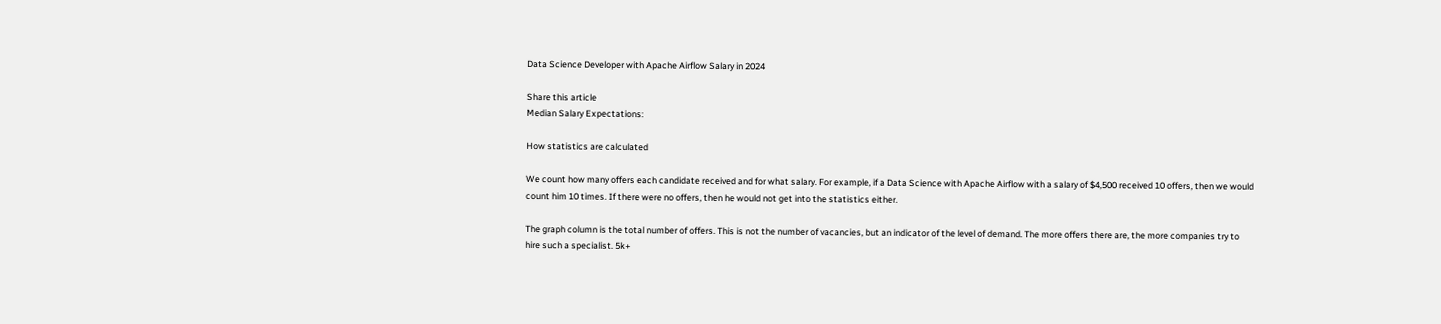Data Science Developer with Apache Airflow Salary in 2024

Share this article
Median Salary Expectations:

How statistics are calculated

We count how many offers each candidate received and for what salary. For example, if a Data Science with Apache Airflow with a salary of $4,500 received 10 offers, then we would count him 10 times. If there were no offers, then he would not get into the statistics either.

The graph column is the total number of offers. This is not the number of vacancies, but an indicator of the level of demand. The more offers there are, the more companies try to hire such a specialist. 5k+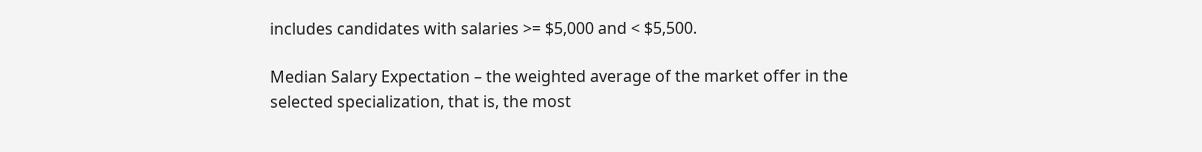includes candidates with salaries >= $5,000 and < $5,500.

Median Salary Expectation – the weighted average of the market offer in the selected specialization, that is, the most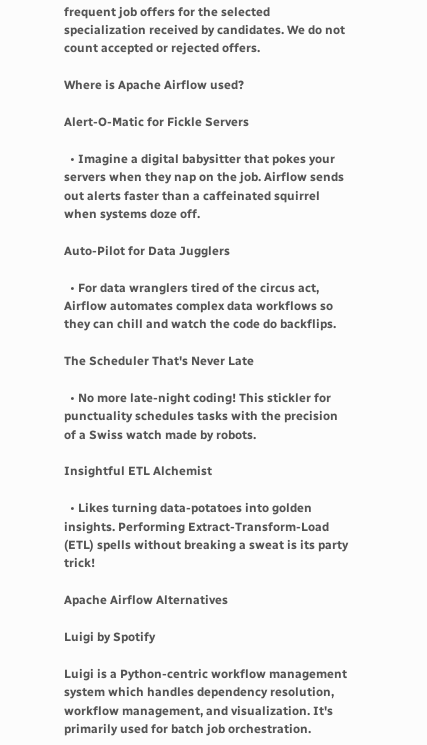frequent job offers for the selected specialization received by candidates. We do not count accepted or rejected offers.

Where is Apache Airflow used?

Alert-O-Matic for Fickle Servers

  • Imagine a digital babysitter that pokes your servers when they nap on the job. Airflow sends out alerts faster than a caffeinated squirrel when systems doze off.

Auto-Pilot for Data Jugglers

  • For data wranglers tired of the circus act, Airflow automates complex data workflows so they can chill and watch the code do backflips.

The Scheduler That's Never Late

  • No more late-night coding! This stickler for punctuality schedules tasks with the precision of a Swiss watch made by robots.

Insightful ETL Alchemist

  • Likes turning data-potatoes into golden insights. Performing Extract-Transform-Load (ETL) spells without breaking a sweat is its party trick!

Apache Airflow Alternatives

Luigi by Spotify

Luigi is a Python-centric workflow management system which handles dependency resolution, workflow management, and visualization. It's primarily used for batch job orchestration.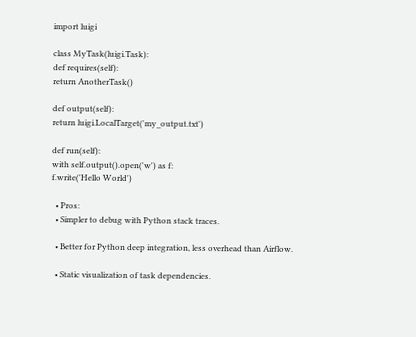import luigi

class MyTask(luigi.Task):
def requires(self):
return AnotherTask()

def output(self):
return luigi.LocalTarget('my_output.txt')

def run(self):
with self.output().open('w') as f:
f.write('Hello World')

  • Pros:
  • Simpler to debug with Python stack traces.

  • Better for Python deep integration, less overhead than Airflow.

  • Static visualization of task dependencies.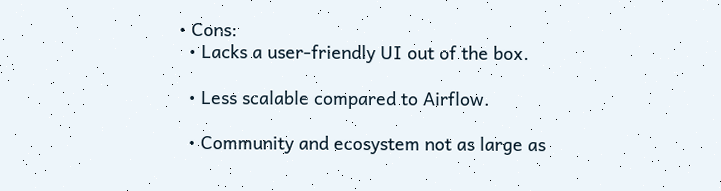• Cons:
  • Lacks a user-friendly UI out of the box.

  • Less scalable compared to Airflow.

  • Community and ecosystem not as large as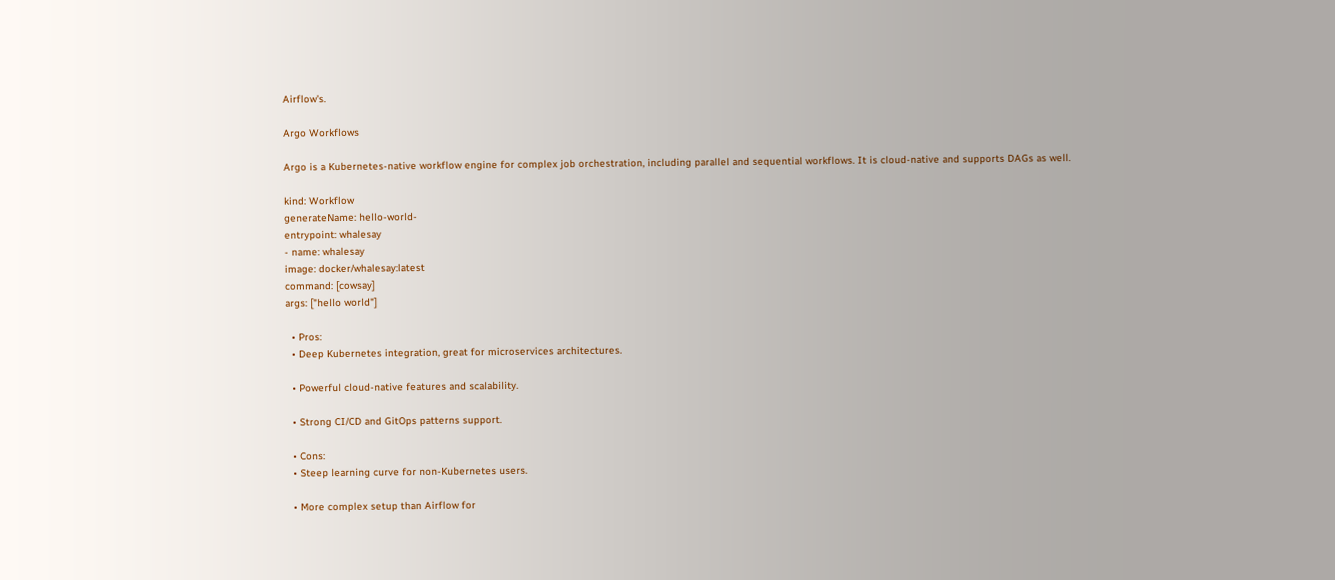Airflow's.

Argo Workflows

Argo is a Kubernetes-native workflow engine for complex job orchestration, including parallel and sequential workflows. It is cloud-native and supports DAGs as well.

kind: Workflow
generateName: hello-world-
entrypoint: whalesay
- name: whalesay
image: docker/whalesay:latest
command: [cowsay]
args: ["hello world"]

  • Pros:
  • Deep Kubernetes integration, great for microservices architectures.

  • Powerful cloud-native features and scalability.

  • Strong CI/CD and GitOps patterns support.

  • Cons:
  • Steep learning curve for non-Kubernetes users.

  • More complex setup than Airflow for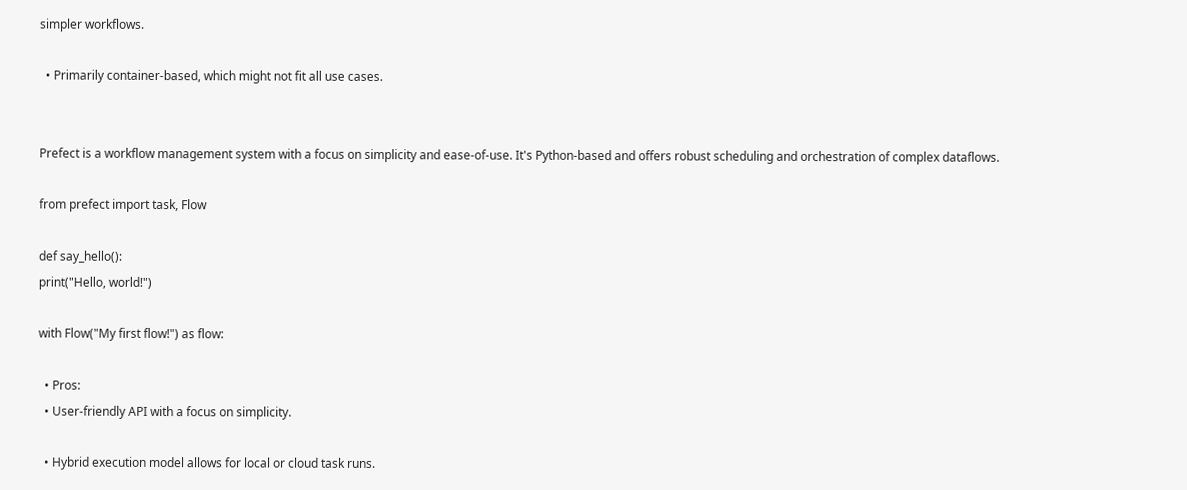simpler workflows.

  • Primarily container-based, which might not fit all use cases.


Prefect is a workflow management system with a focus on simplicity and ease-of-use. It's Python-based and offers robust scheduling and orchestration of complex dataflows.

from prefect import task, Flow

def say_hello():
print("Hello, world!")

with Flow("My first flow!") as flow:

  • Pros:
  • User-friendly API with a focus on simplicity.

  • Hybrid execution model allows for local or cloud task runs.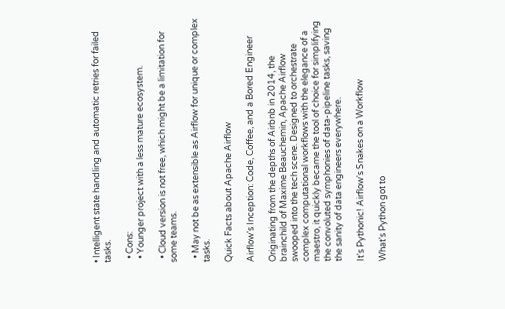• Intelligent state handling and automatic retries for failed tasks.

  • Cons:
  • Younger project with a less mature ecosystem.

  • Cloud version is not free, which might be a limitation for some teams.

  • May not be as extensible as Airflow for unique or complex tasks.

Quick Facts about Apache Airflow

Airflow's Inception: Code, Coffee, and a Bored Engineer

Originating from the depths of Airbnb in 2014, the brainchild of Maxime Beauchemin, Apache Airflow swooped into the tech scene. Designed to orchestrate complex computational workflows with the elegance of a maestro, it quickly became the tool of choice for simplifying the convoluted symphonies of data-pipeline tasks, saving the sanity of data engineers everywhere.

It's Pythonic! Airflow's Snakes on a Workflow

What's Python got to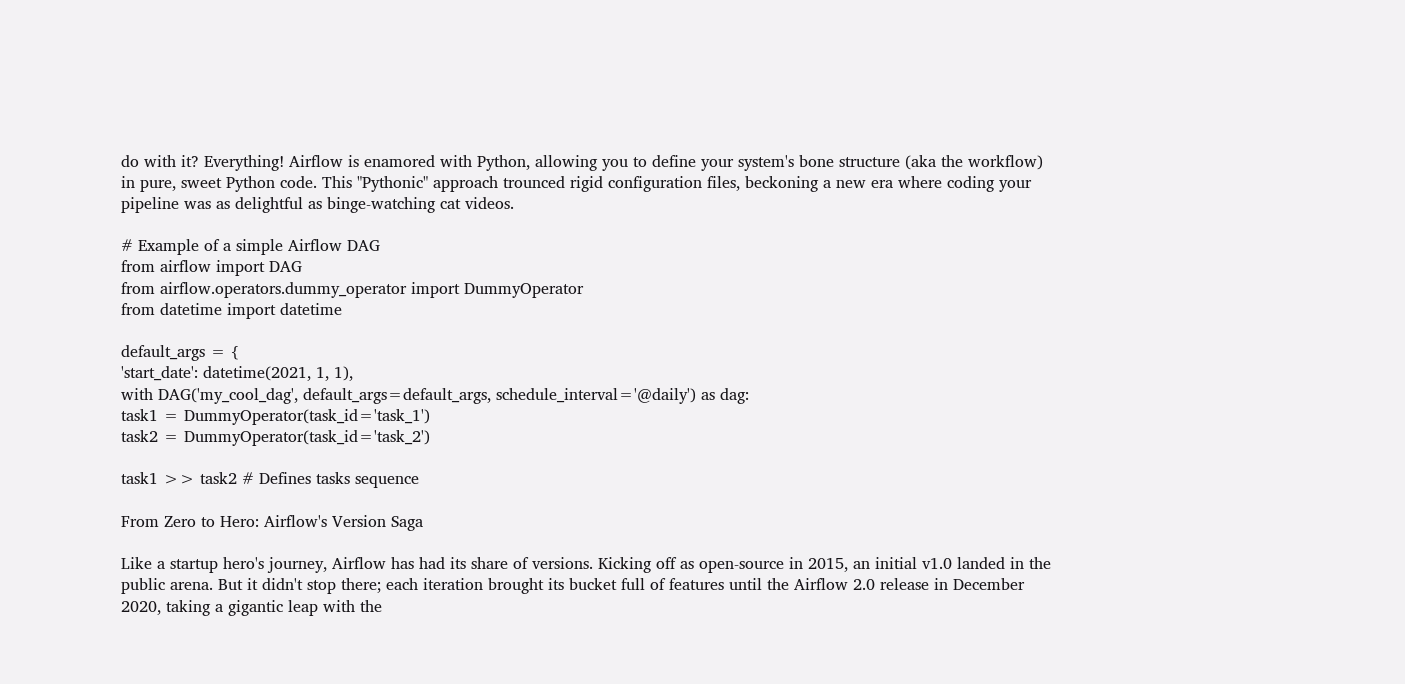do with it? Everything! Airflow is enamored with Python, allowing you to define your system's bone structure (aka the workflow) in pure, sweet Python code. This "Pythonic" approach trounced rigid configuration files, beckoning a new era where coding your pipeline was as delightful as binge-watching cat videos.

# Example of a simple Airflow DAG
from airflow import DAG
from airflow.operators.dummy_operator import DummyOperator
from datetime import datetime

default_args = {
'start_date': datetime(2021, 1, 1),
with DAG('my_cool_dag', default_args=default_args, schedule_interval='@daily') as dag:
task1 = DummyOperator(task_id='task_1')
task2 = DummyOperator(task_id='task_2')

task1 >> task2 # Defines tasks sequence

From Zero to Hero: Airflow's Version Saga

Like a startup hero's journey, Airflow has had its share of versions. Kicking off as open-source in 2015, an initial v1.0 landed in the public arena. But it didn't stop there; each iteration brought its bucket full of features until the Airflow 2.0 release in December 2020, taking a gigantic leap with the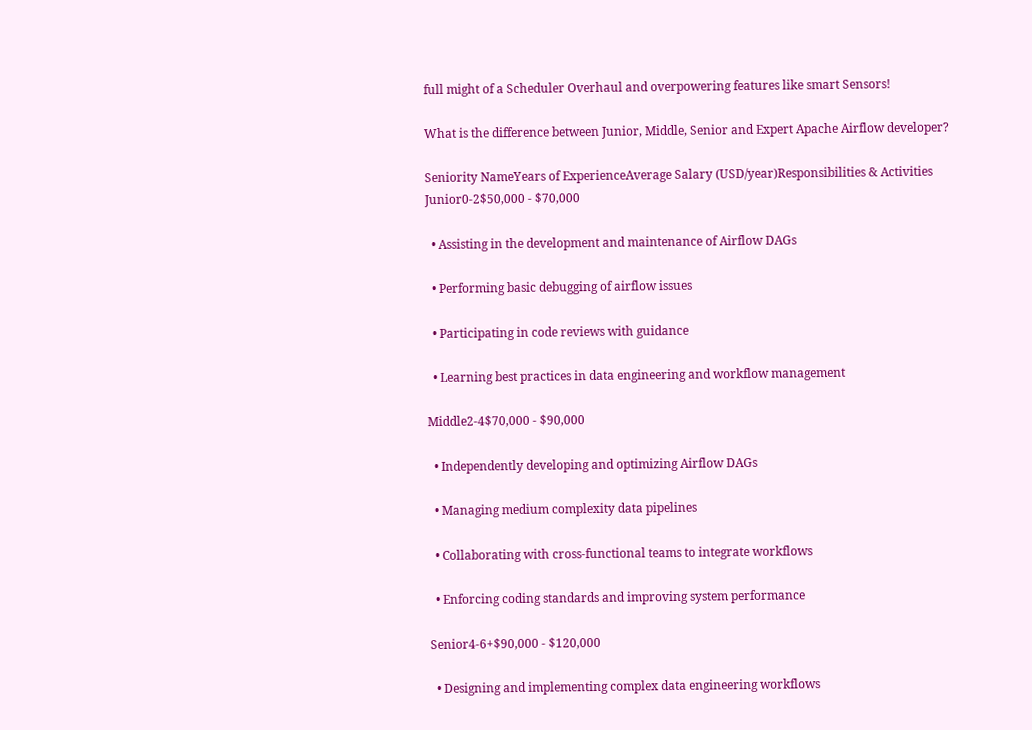full might of a Scheduler Overhaul and overpowering features like smart Sensors!

What is the difference between Junior, Middle, Senior and Expert Apache Airflow developer?

Seniority NameYears of ExperienceAverage Salary (USD/year)Responsibilities & Activities
Junior0-2$50,000 - $70,000

  • Assisting in the development and maintenance of Airflow DAGs

  • Performing basic debugging of airflow issues

  • Participating in code reviews with guidance

  • Learning best practices in data engineering and workflow management

Middle2-4$70,000 - $90,000

  • Independently developing and optimizing Airflow DAGs

  • Managing medium complexity data pipelines

  • Collaborating with cross-functional teams to integrate workflows

  • Enforcing coding standards and improving system performance

Senior4-6+$90,000 - $120,000

  • Designing and implementing complex data engineering workflows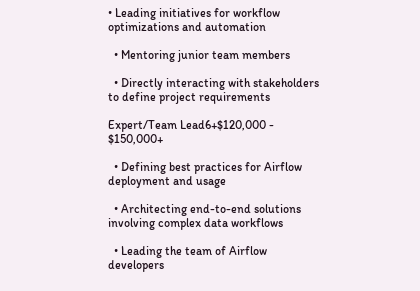• Leading initiatives for workflow optimizations and automation

  • Mentoring junior team members

  • Directly interacting with stakeholders to define project requirements

Expert/Team Lead6+$120,000 - $150,000+

  • Defining best practices for Airflow deployment and usage

  • Architecting end-to-end solutions involving complex data workflows

  • Leading the team of Airflow developers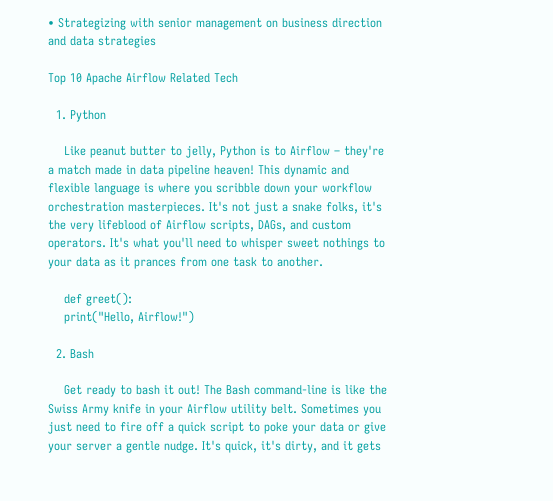• Strategizing with senior management on business direction and data strategies

Top 10 Apache Airflow Related Tech

  1. Python

    Like peanut butter to jelly, Python is to Airflow – they're a match made in data pipeline heaven! This dynamic and flexible language is where you scribble down your workflow orchestration masterpieces. It's not just a snake folks, it's the very lifeblood of Airflow scripts, DAGs, and custom operators. It's what you'll need to whisper sweet nothings to your data as it prances from one task to another.

    def greet():
    print("Hello, Airflow!")

  2. Bash

    Get ready to bash it out! The Bash command-line is like the Swiss Army knife in your Airflow utility belt. Sometimes you just need to fire off a quick script to poke your data or give your server a gentle nudge. It's quick, it's dirty, and it gets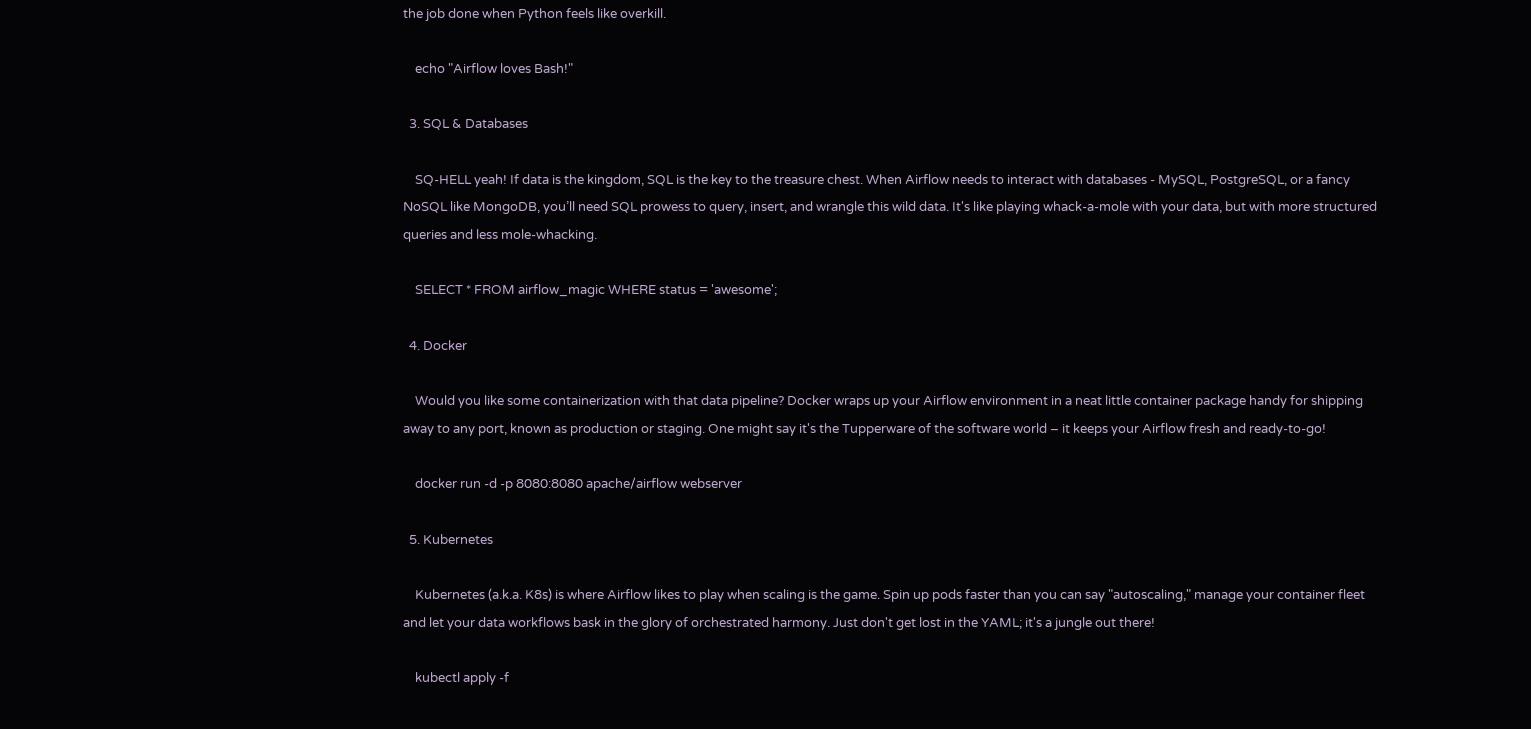the job done when Python feels like overkill.

    echo "Airflow loves Bash!"

  3. SQL & Databases

    SQ-HELL yeah! If data is the kingdom, SQL is the key to the treasure chest. When Airflow needs to interact with databases - MySQL, PostgreSQL, or a fancy NoSQL like MongoDB, you’ll need SQL prowess to query, insert, and wrangle this wild data. It's like playing whack-a-mole with your data, but with more structured queries and less mole-whacking.

    SELECT * FROM airflow_magic WHERE status = 'awesome';

  4. Docker

    Would you like some containerization with that data pipeline? Docker wraps up your Airflow environment in a neat little container package handy for shipping away to any port, known as production or staging. One might say it's the Tupperware of the software world – it keeps your Airflow fresh and ready-to-go!

    docker run -d -p 8080:8080 apache/airflow webserver

  5. Kubernetes

    Kubernetes (a.k.a. K8s) is where Airflow likes to play when scaling is the game. Spin up pods faster than you can say "autoscaling," manage your container fleet and let your data workflows bask in the glory of orchestrated harmony. Just don't get lost in the YAML; it's a jungle out there!

    kubectl apply -f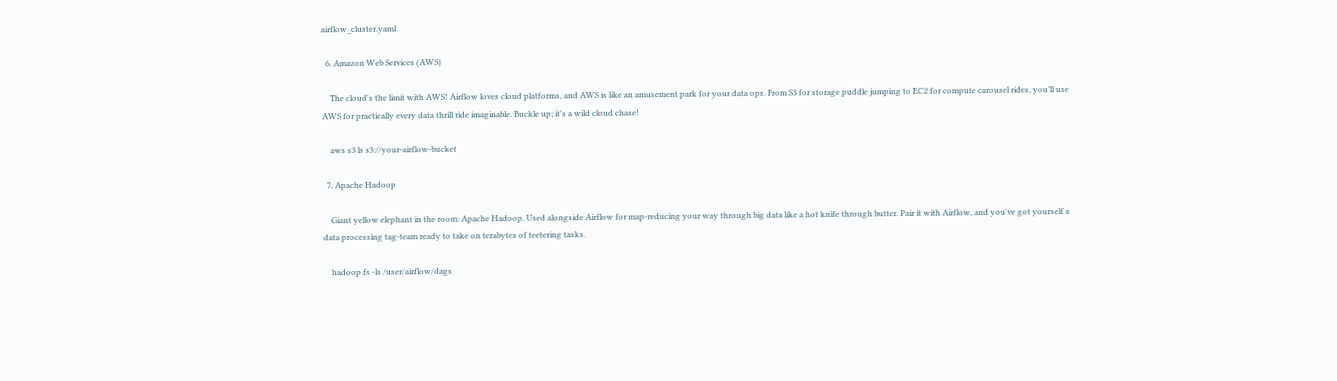airflow_cluster.yaml

  6. Amazon Web Services (AWS)

    The cloud's the limit with AWS! Airflow loves cloud platforms, and AWS is like an amusement park for your data ops. From S3 for storage puddle jumping to EC2 for compute carousel rides, you’ll use AWS for practically every data thrill ride imaginable. Buckle up; it's a wild cloud chase!

    aws s3 ls s3://your-airflow-bucket

  7. Apache Hadoop

    Giant yellow elephant in the room: Apache Hadoop. Used alongside Airflow for map-reducing your way through big data like a hot knife through butter. Pair it with Airflow, and you've got yourself a data processing tag-team ready to take on terabytes of teetering tasks.

    hadoop fs -ls /user/airflow/dags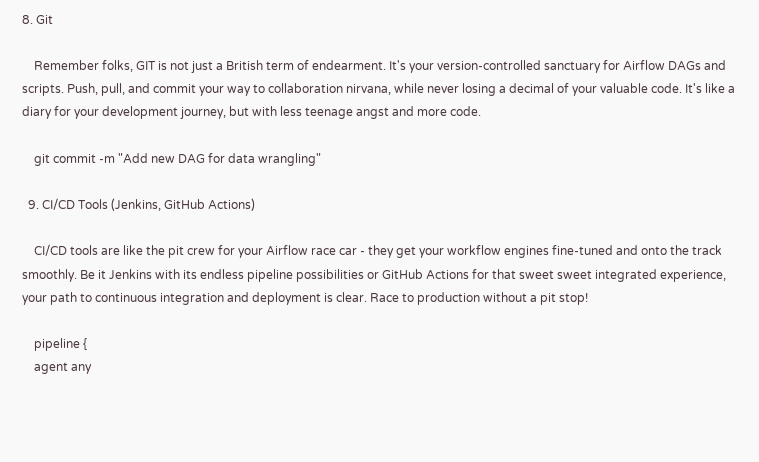8. Git

    Remember folks, GIT is not just a British term of endearment. It's your version-controlled sanctuary for Airflow DAGs and scripts. Push, pull, and commit your way to collaboration nirvana, while never losing a decimal of your valuable code. It's like a diary for your development journey, but with less teenage angst and more code.

    git commit -m "Add new DAG for data wrangling"

  9. CI/CD Tools (Jenkins, GitHub Actions)

    CI/CD tools are like the pit crew for your Airflow race car - they get your workflow engines fine-tuned and onto the track smoothly. Be it Jenkins with its endless pipeline possibilities or GitHub Actions for that sweet sweet integrated experience, your path to continuous integration and deployment is clear. Race to production without a pit stop!

    pipeline {
    agent any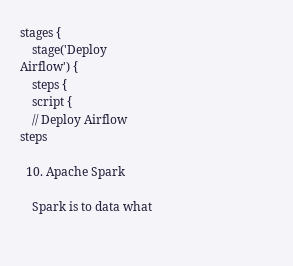stages {
    stage('Deploy Airflow') {
    steps {
    script {
    // Deploy Airflow steps

  10. Apache Spark

    Spark is to data what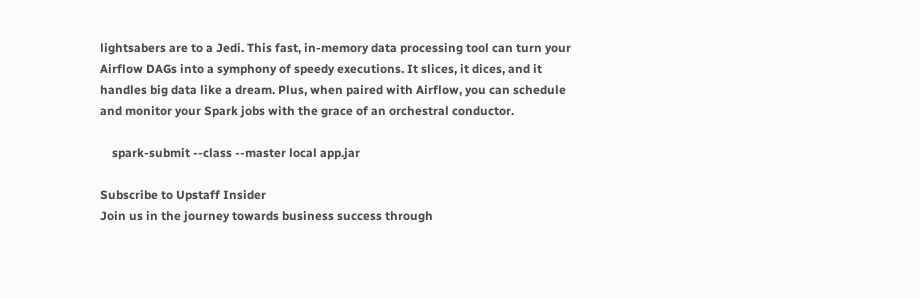lightsabers are to a Jedi. This fast, in-memory data processing tool can turn your Airflow DAGs into a symphony of speedy executions. It slices, it dices, and it handles big data like a dream. Plus, when paired with Airflow, you can schedule and monitor your Spark jobs with the grace of an orchestral conductor.

    spark-submit --class --master local app.jar

Subscribe to Upstaff Insider
Join us in the journey towards business success through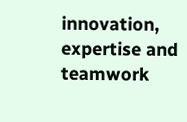innovation, expertise and teamwork